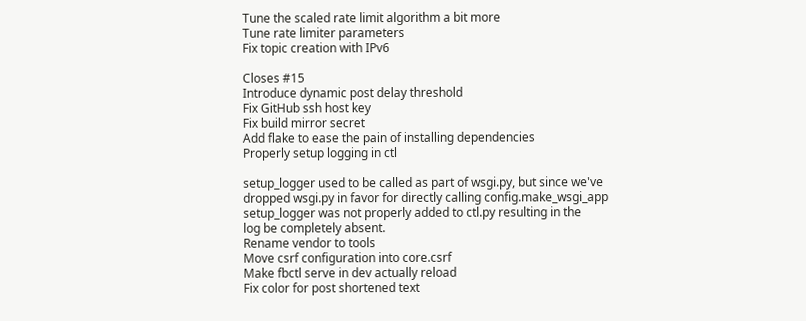Tune the scaled rate limit algorithm a bit more
Tune rate limiter parameters
Fix topic creation with IPv6

Closes #15
Introduce dynamic post delay threshold
Fix GitHub ssh host key
Fix build mirror secret
Add flake to ease the pain of installing dependencies
Properly setup logging in ctl

setup_logger used to be called as part of wsgi.py, but since we've
dropped wsgi.py in favor for directly calling config.make_wsgi_app
setup_logger was not properly added to ctl.py resulting in the
log be completely absent.
Rename vendor to tools
Move csrf configuration into core.csrf
Make fbctl serve in dev actually reload
Fix color for post shortened text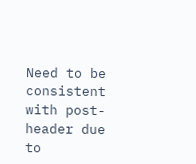Need to be consistent with post-header due to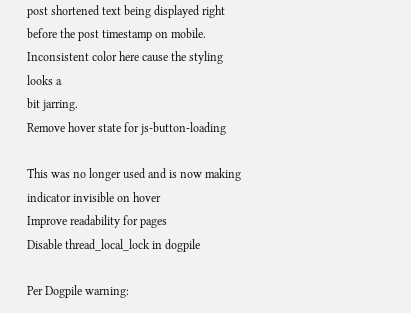post shortened text being displayed right
before the post timestamp on mobile. Inconsistent color here cause the styling looks a
bit jarring.
Remove hover state for js-button-loading

This was no longer used and is now making indicator invisible on hover
Improve readability for pages
Disable thread_local_lock in dogpile

Per Dogpile warning: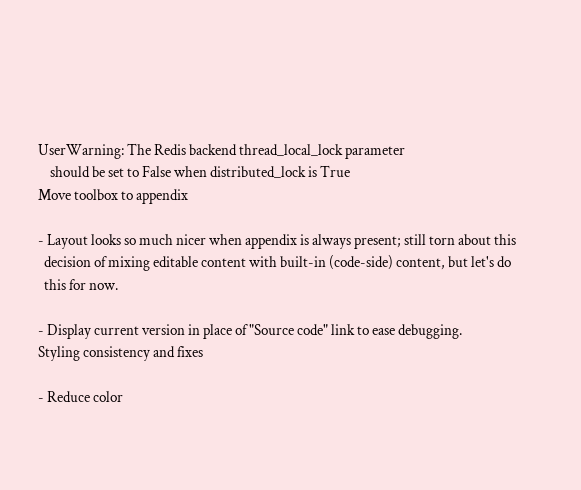UserWarning: The Redis backend thread_local_lock parameter
    should be set to False when distributed_lock is True
Move toolbox to appendix

- Layout looks so much nicer when appendix is always present; still torn about this
  decision of mixing editable content with built-in (code-side) content, but let's do
  this for now.

- Display current version in place of "Source code" link to ease debugging.
Styling consistency and fixes

- Reduce color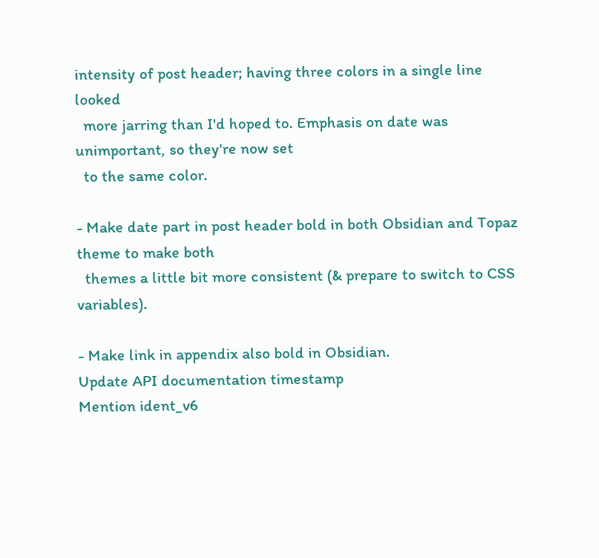intensity of post header; having three colors in a single line looked
  more jarring than I'd hoped to. Emphasis on date was unimportant, so they're now set
  to the same color.

- Make date part in post header bold in both Obsidian and Topaz theme to make both
  themes a little bit more consistent (& prepare to switch to CSS variables).

- Make link in appendix also bold in Obsidian.
Update API documentation timestamp
Mention ident_v6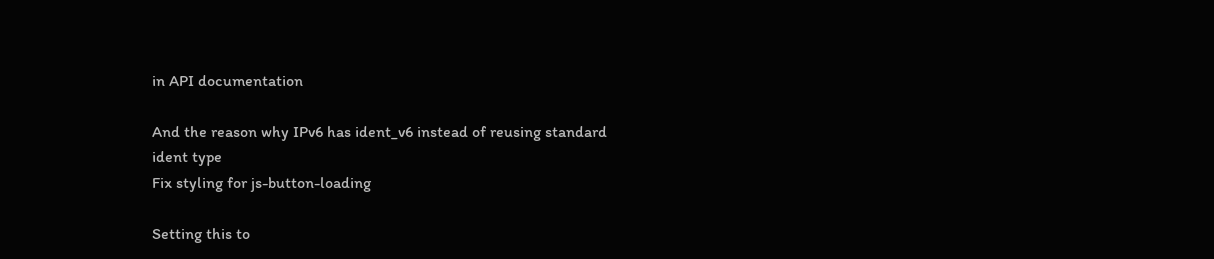in API documentation

And the reason why IPv6 has ident_v6 instead of reusing standard ident type
Fix styling for js-button-loading

Setting this to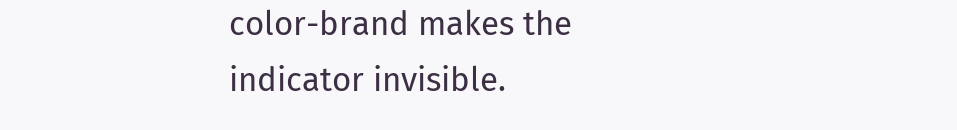color-brand makes the indicator invisible.